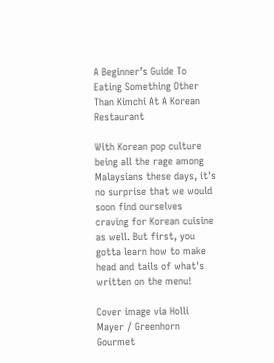A Beginner’s Guide To Eating Something Other Than Kimchi At A Korean Restaurant

With Korean pop culture being all the rage among Malaysians these days, it's no surprise that we would soon find ourselves craving for Korean cuisine as well. But first, you gotta learn how to make head and tails of what's written on the menu!

Cover image via Holli Mayer / Greenhorn Gourmet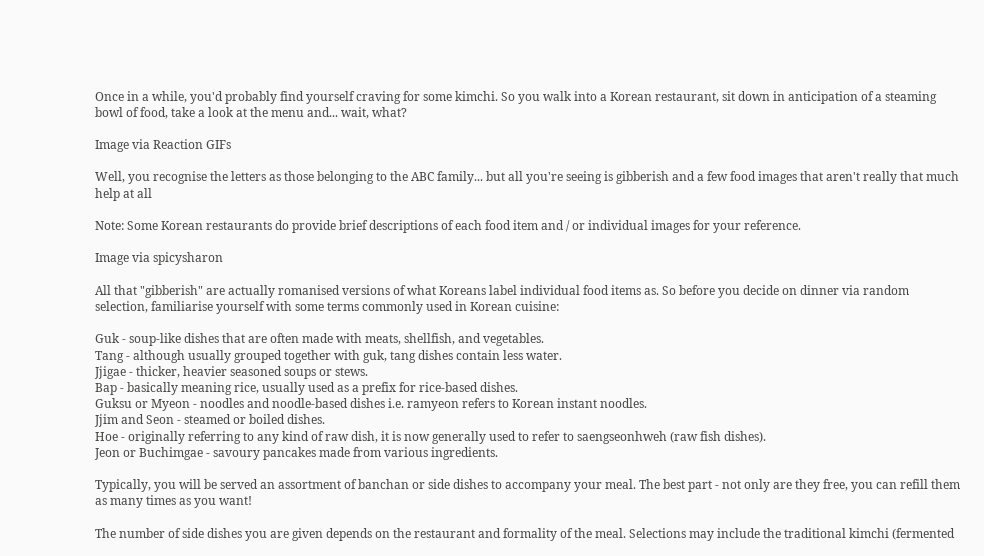Once in a while, you'd probably find yourself craving for some kimchi. So you walk into a Korean restaurant, sit down in anticipation of a steaming bowl of food, take a look at the menu and... wait, what?

Image via Reaction GIFs

Well, you recognise the letters as those belonging to the ABC family... but all you're seeing is gibberish and a few food images that aren't really that much help at all

Note: Some Korean restaurants do provide brief descriptions of each food item and / or individual images for your reference.

Image via spicysharon

All that "gibberish" are actually romanised versions of what Koreans label individual food items as. So before you decide on dinner via random selection, familiarise yourself with some terms commonly used in Korean cuisine:

Guk - soup-like dishes that are often made with meats, shellfish, and vegetables.
Tang - although usually grouped together with guk, tang dishes contain less water.
Jjigae - thicker, heavier seasoned soups or stews.
Bap - basically meaning rice, usually used as a prefix for rice-based dishes.
Guksu or Myeon - noodles and noodle-based dishes i.e. ramyeon refers to Korean instant noodles.
Jjim and Seon - steamed or boiled dishes.
Hoe - originally referring to any kind of raw dish, it is now generally used to refer to saengseonhweh (raw fish dishes).
Jeon or Buchimgae - savoury pancakes made from various ingredients.

Typically, you will be served an assortment of banchan or side dishes to accompany your meal. The best part - not only are they free, you can refill them as many times as you want!

The number of side dishes you are given depends on the restaurant and formality of the meal. Selections may include the traditional kimchi (fermented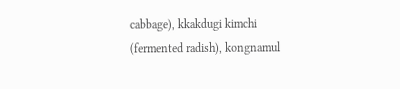cabbage), kkakdugi kimchi (fermented radish), kongnamul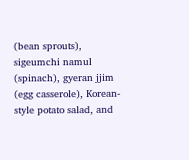(bean sprouts), sigeumchi namul (spinach), gyeran jjim (egg casserole), Korean-style potato salad, and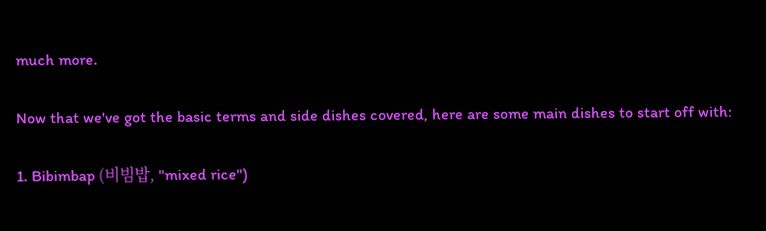much more.

Now that we've got the basic terms and side dishes covered, here are some main dishes to start off with:

1. Bibimbap (비빔밥, "mixed rice")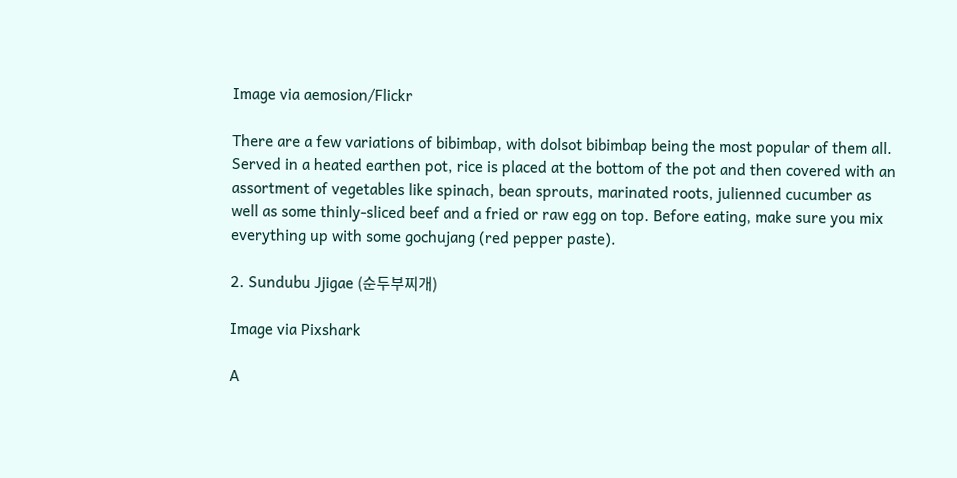Image via aemosion/Flickr

There are a few variations of bibimbap, with dolsot bibimbap being the most popular of them all. Served in a heated earthen pot, rice is placed at the bottom of the pot and then covered with an assortment of vegetables like spinach, bean sprouts, marinated roots, julienned cucumber as well as some thinly-sliced beef and a fried or raw egg on top. Before eating, make sure you mix everything up with some gochujang (red pepper paste).

2. Sundubu Jjigae (순두부찌개)

Image via Pixshark

A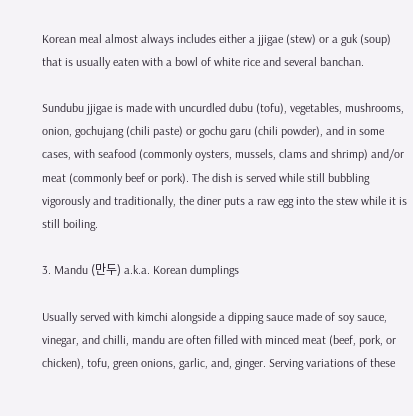Korean meal almost always includes either a jjigae (stew) or a guk (soup) that is usually eaten with a bowl of white rice and several banchan.

Sundubu jjigae is made with uncurdled dubu (tofu), vegetables, mushrooms, onion, gochujang (chili paste) or gochu garu (chili powder), and in some cases, with seafood (commonly oysters, mussels, clams and shrimp) and/or meat (commonly beef or pork). The dish is served while still bubbling vigorously and traditionally, the diner puts a raw egg into the stew while it is still boiling.

3. Mandu (만두) a.k.a. Korean dumplings

Usually served with kimchi alongside a dipping sauce made of soy sauce, vinegar, and chilli, mandu are often filled with minced meat (beef, pork, or chicken), tofu, green onions, garlic, and, ginger. Serving variations of these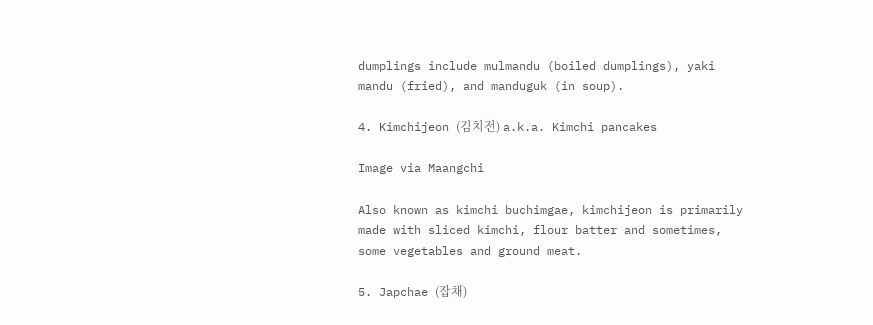dumplings include mulmandu (boiled dumplings), yaki mandu (fried), and manduguk (in soup).

4. Kimchijeon (김치전) a.k.a. Kimchi pancakes

Image via Maangchi

Also known as kimchi buchimgae, kimchijeon is primarily made with sliced kimchi, flour batter and sometimes, some vegetables and ground meat.

5. Japchae (잡채)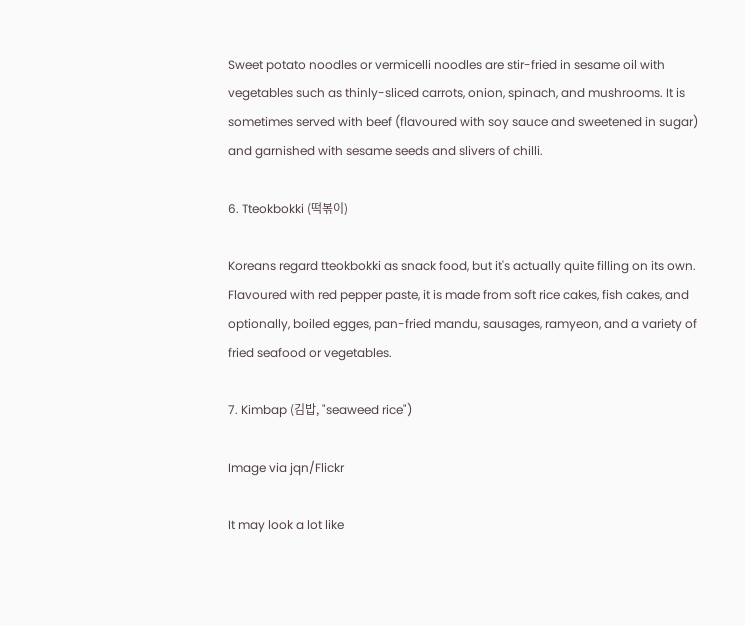Sweet potato noodles or vermicelli noodles are stir-fried in sesame oil with vegetables such as thinly-sliced carrots, onion, spinach, and mushrooms. It is sometimes served with beef (flavoured with soy sauce and sweetened in sugar) and garnished with sesame seeds and slivers of chilli.

6. Tteokbokki (떡볶이)

Koreans regard tteokbokki as snack food, but it's actually quite filling on its own. Flavoured with red pepper paste, it is made from soft rice cakes, fish cakes, and optionally, boiled egges, pan-fried mandu, sausages, ramyeon, and a variety of fried seafood or vegetables.

7. Kimbap (김밥, "seaweed rice")

Image via jqn/Flickr

It may look a lot like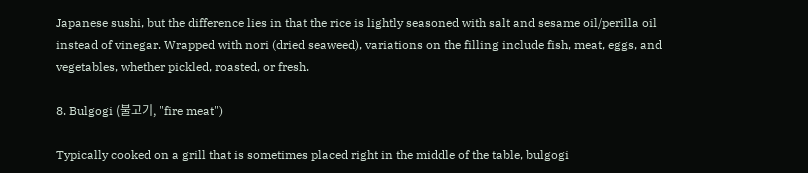Japanese sushi, but the difference lies in that the rice is lightly seasoned with salt and sesame oil/perilla oil instead of vinegar. Wrapped with nori (dried seaweed), variations on the filling include fish, meat, eggs, and vegetables, whether pickled, roasted, or fresh.

8. Bulgogi (불고기, "fire meat")

Typically cooked on a grill that is sometimes placed right in the middle of the table, bulgogi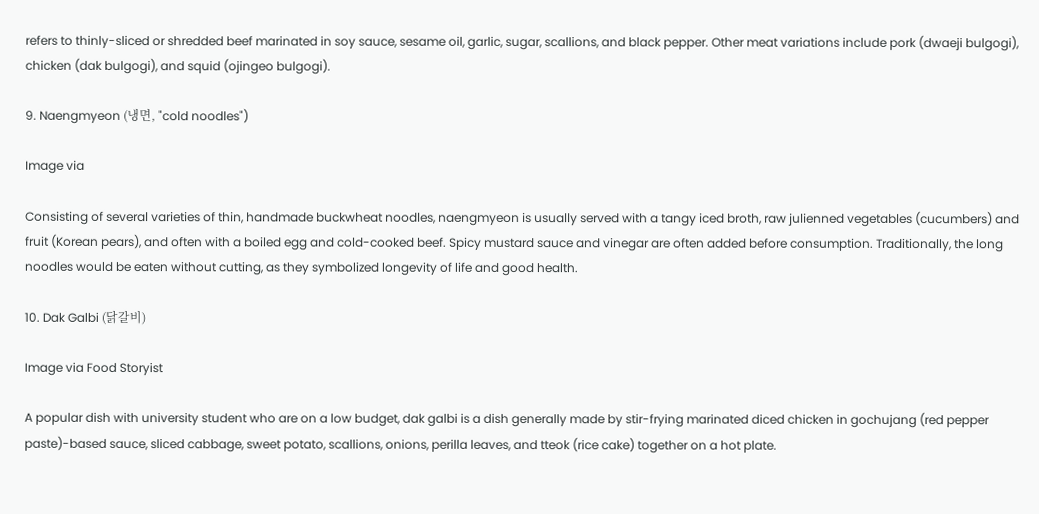refers to thinly-sliced or shredded beef marinated in soy sauce, sesame oil, garlic, sugar, scallions, and black pepper. Other meat variations include pork (dwaeji bulgogi), chicken (dak bulgogi), and squid (ojingeo bulgogi).

9. Naengmyeon (냉면, "cold noodles")

Image via

Consisting of several varieties of thin, handmade buckwheat noodles, naengmyeon is usually served with a tangy iced broth, raw julienned vegetables (cucumbers) and fruit (Korean pears), and often with a boiled egg and cold-cooked beef. Spicy mustard sauce and vinegar are often added before consumption. Traditionally, the long noodles would be eaten without cutting, as they symbolized longevity of life and good health.

10. Dak Galbi (닭갈비)

Image via Food Storyist

A popular dish with university student who are on a low budget, dak galbi is a dish generally made by stir-frying marinated diced chicken in gochujang (red pepper paste)-based sauce, sliced cabbage, sweet potato, scallions, onions, perilla leaves, and tteok (rice cake) together on a hot plate.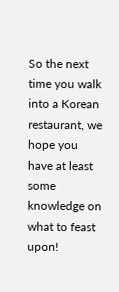So the next time you walk into a Korean restaurant, we hope you have at least some knowledge on what to feast upon!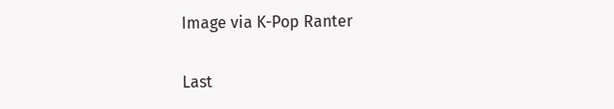Image via K-Pop Ranter

Last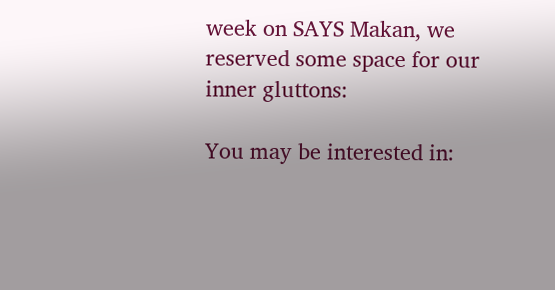week on SAYS Makan, we reserved some space for our inner gluttons:

You may be interested in: